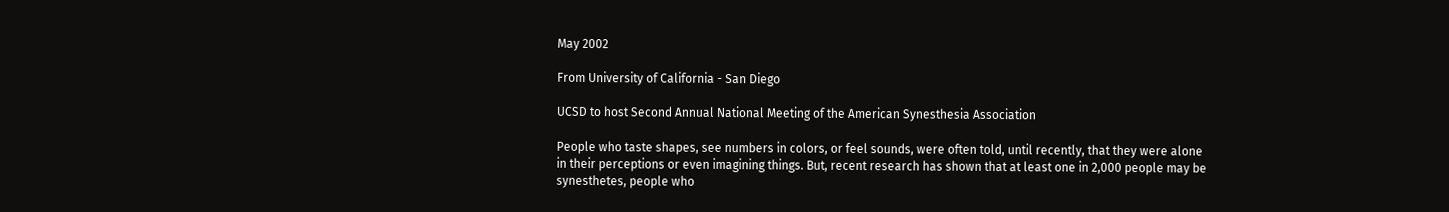May 2002

From University of California - San Diego

UCSD to host Second Annual National Meeting of the American Synesthesia Association

People who taste shapes, see numbers in colors, or feel sounds, were often told, until recently, that they were alone in their perceptions or even imagining things. But, recent research has shown that at least one in 2,000 people may be synesthetes, people who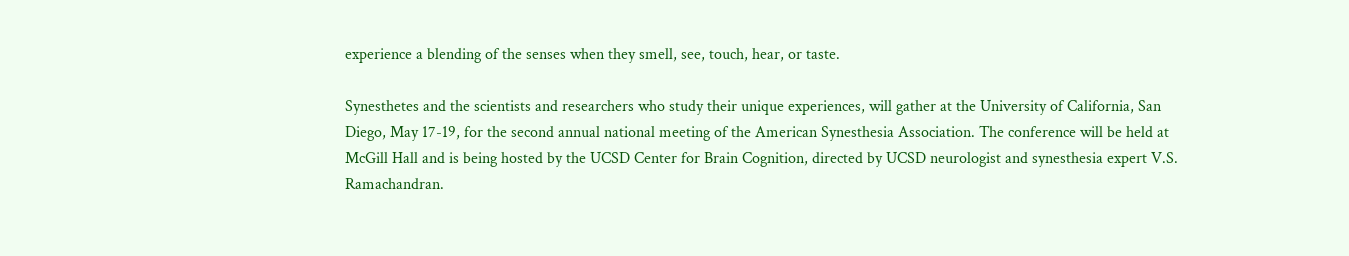experience a blending of the senses when they smell, see, touch, hear, or taste.

Synesthetes and the scientists and researchers who study their unique experiences, will gather at the University of California, San Diego, May 17-19, for the second annual national meeting of the American Synesthesia Association. The conference will be held at McGill Hall and is being hosted by the UCSD Center for Brain Cognition, directed by UCSD neurologist and synesthesia expert V.S. Ramachandran.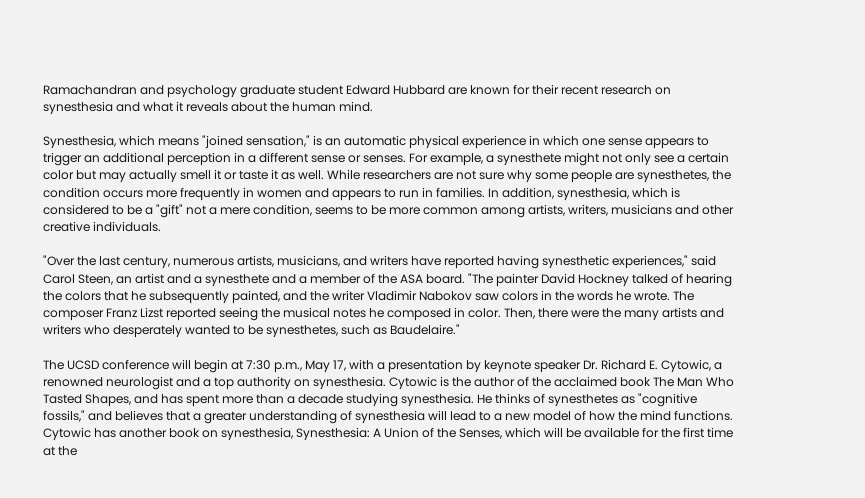Ramachandran and psychology graduate student Edward Hubbard are known for their recent research on synesthesia and what it reveals about the human mind.

Synesthesia, which means "joined sensation," is an automatic physical experience in which one sense appears to trigger an additional perception in a different sense or senses. For example, a synesthete might not only see a certain color but may actually smell it or taste it as well. While researchers are not sure why some people are synesthetes, the condition occurs more frequently in women and appears to run in families. In addition, synesthesia, which is considered to be a "gift" not a mere condition, seems to be more common among artists, writers, musicians and other creative individuals.

"Over the last century, numerous artists, musicians, and writers have reported having synesthetic experiences," said Carol Steen, an artist and a synesthete and a member of the ASA board. "The painter David Hockney talked of hearing the colors that he subsequently painted, and the writer Vladimir Nabokov saw colors in the words he wrote. The composer Franz Lizst reported seeing the musical notes he composed in color. Then, there were the many artists and writers who desperately wanted to be synesthetes, such as Baudelaire."

The UCSD conference will begin at 7:30 p.m., May 17, with a presentation by keynote speaker Dr. Richard E. Cytowic, a renowned neurologist and a top authority on synesthesia. Cytowic is the author of the acclaimed book The Man Who Tasted Shapes, and has spent more than a decade studying synesthesia. He thinks of synesthetes as "cognitive fossils," and believes that a greater understanding of synesthesia will lead to a new model of how the mind functions. Cytowic has another book on synesthesia, Synesthesia: A Union of the Senses, which will be available for the first time at the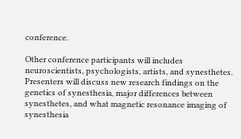conference.

Other conference participants will includes neuroscientists, psychologists, artists, and synesthetes. Presenters will discuss new research findings on the genetics of synesthesia, major differences between synesthetes, and what magnetic resonance imaging of synesthesia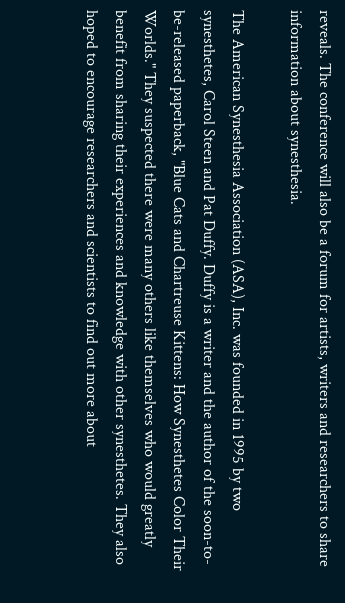reveals. The conference will also be a forum for artists, writers and researchers to share information about synesthesia.

The American Synesthesia Association (ASA), Inc. was founded in 1995 by two synesthetes, Carol Steen and Pat Duffy. Duffy is a writer and the author of the soon-to-be-released paperback, "Blue Cats and Chartreuse Kittens: How Synesthetes Color Their Worlds." They suspected there were many others like themselves who would greatly benefit from sharing their experiences and knowledge with other synesthetes. They also hoped to encourage researchers and scientists to find out more about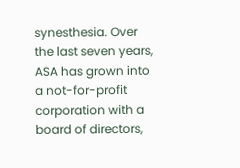synesthesia. Over the last seven years, ASA has grown into a not-for-profit corporation with a board of directors,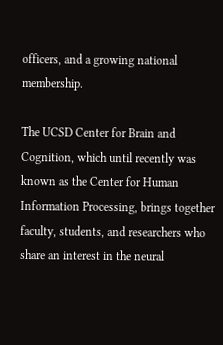officers, and a growing national membership.

The UCSD Center for Brain and Cognition, which until recently was known as the Center for Human Information Processing, brings together faculty, students, and researchers who share an interest in the neural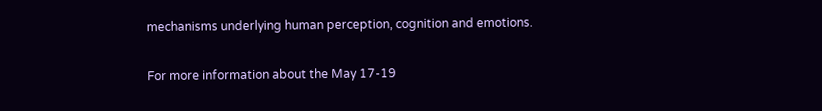mechanisms underlying human perception, cognition and emotions.

For more information about the May 17-19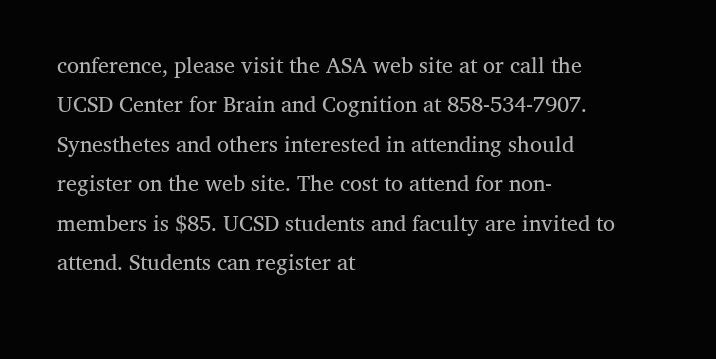conference, please visit the ASA web site at or call the UCSD Center for Brain and Cognition at 858-534-7907. Synesthetes and others interested in attending should register on the web site. The cost to attend for non-members is $85. UCSD students and faculty are invited to attend. Students can register at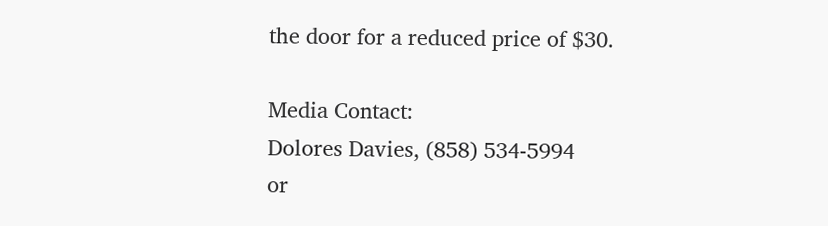the door for a reduced price of $30.

Media Contact:
Dolores Davies, (858) 534-5994
or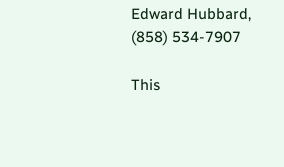Edward Hubbard, (858) 534-7907

This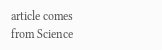article comes from Science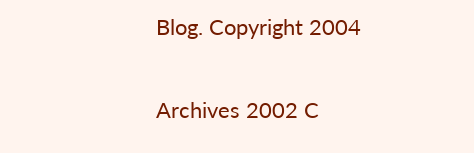Blog. Copyright 2004

Archives 2002 C